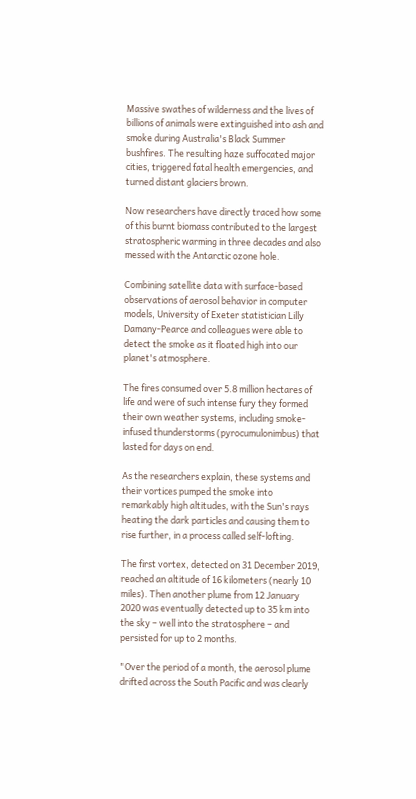Massive swathes of wilderness and the lives of billions of animals were extinguished into ash and smoke during Australia's Black Summer bushfires. The resulting haze suffocated major cities, triggered fatal health emergencies, and turned distant glaciers brown.

Now researchers have directly traced how some of this burnt biomass contributed to the largest stratospheric warming in three decades and also messed with the Antarctic ozone hole.

Combining satellite data with surface-based observations of aerosol behavior in computer models, University of Exeter statistician Lilly Damany‑Pearce and colleagues were able to detect the smoke as it floated high into our planet's atmosphere.

The fires consumed over 5.8 million hectares of life and were of such intense fury they formed their own weather systems, including smoke-infused thunderstorms (pyrocumulonimbus) that lasted for days on end.

As the researchers explain, these systems and their vortices pumped the smoke into remarkably high altitudes, with the Sun's rays heating the dark particles and causing them to rise further, in a process called self-lofting.

The first vortex, detected on 31 December 2019, reached an altitude of 16 kilometers (nearly 10 miles). Then another plume from 12 January 2020 was eventually detected up to 35 km into the sky – well into the stratosphere – and persisted for up to 2 months.

"Over the period of a month, the aerosol plume drifted across the South Pacific and was clearly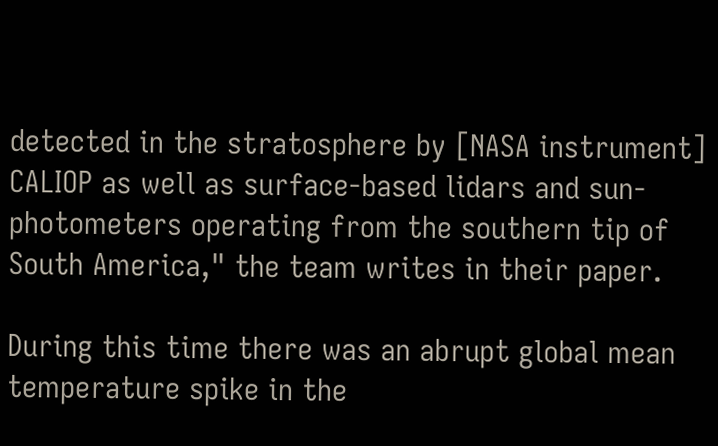detected in the stratosphere by [NASA instrument] CALIOP as well as surface-based lidars and sun-photometers operating from the southern tip of South America," the team writes in their paper.

During this time there was an abrupt global mean temperature spike in the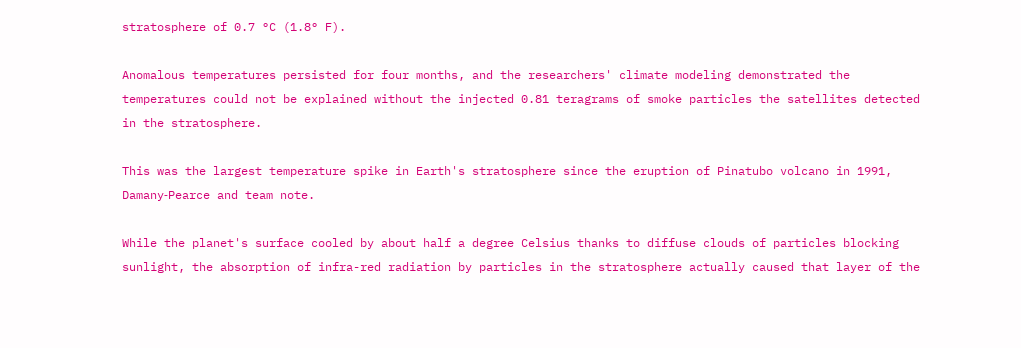stratosphere of 0.7 °C (1.8° F).

Anomalous temperatures persisted for four months, and the researchers' climate modeling demonstrated the temperatures could not be explained without the injected 0.81 teragrams of smoke particles the satellites detected in the stratosphere.

This was the largest temperature spike in Earth's stratosphere since the eruption of Pinatubo volcano in 1991, Damany‑Pearce and team note.

While the planet's surface cooled by about half a degree Celsius thanks to diffuse clouds of particles blocking sunlight, the absorption of infra-red radiation by particles in the stratosphere actually caused that layer of the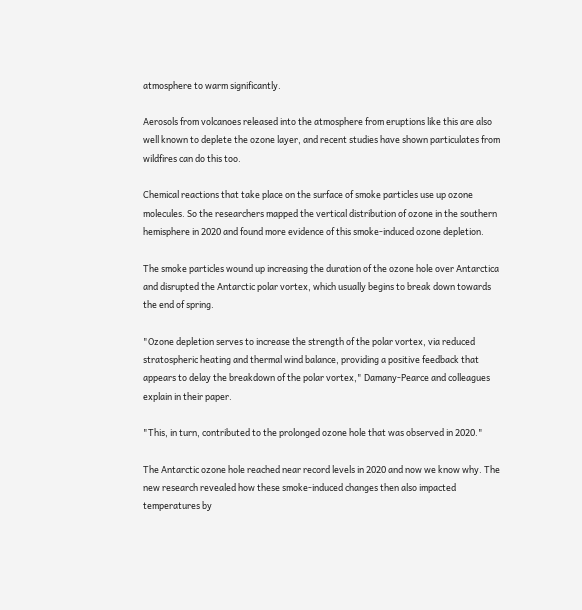atmosphere to warm significantly.

Aerosols from volcanoes released into the atmosphere from eruptions like this are also well known to deplete the ozone layer, and recent studies have shown particulates from wildfires can do this too.

Chemical reactions that take place on the surface of smoke particles use up ozone molecules. So the researchers mapped the vertical distribution of ozone in the southern hemisphere in 2020 and found more evidence of this smoke-induced ozone depletion.

The smoke particles wound up increasing the duration of the ozone hole over Antarctica and disrupted the Antarctic polar vortex, which usually begins to break down towards the end of spring.

"Ozone depletion serves to increase the strength of the polar vortex, via reduced stratospheric heating and thermal wind balance, providing a positive feedback that appears to delay the breakdown of the polar vortex," Damany‑Pearce and colleagues explain in their paper.

"This, in turn, contributed to the prolonged ozone hole that was observed in 2020."

The Antarctic ozone hole reached near record levels in 2020 and now we know why. The new research revealed how these smoke-induced changes then also impacted temperatures by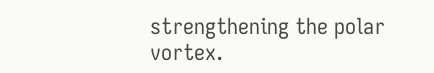strengthening the polar vortex.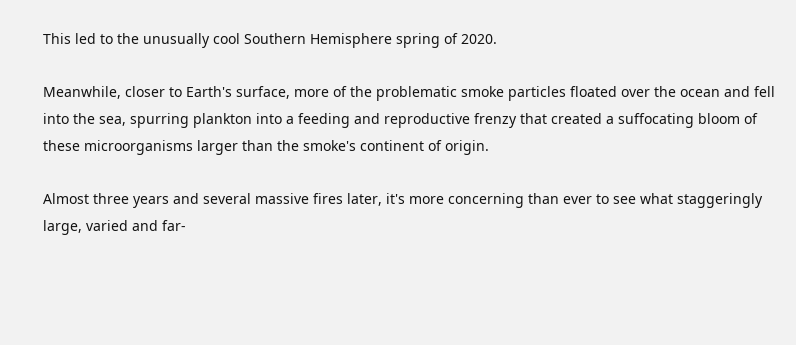This led to the unusually cool Southern Hemisphere spring of 2020.

Meanwhile, closer to Earth's surface, more of the problematic smoke particles floated over the ocean and fell into the sea, spurring plankton into a feeding and reproductive frenzy that created a suffocating bloom of these microorganisms larger than the smoke's continent of origin.

Almost three years and several massive fires later, it's more concerning than ever to see what staggeringly large, varied and far-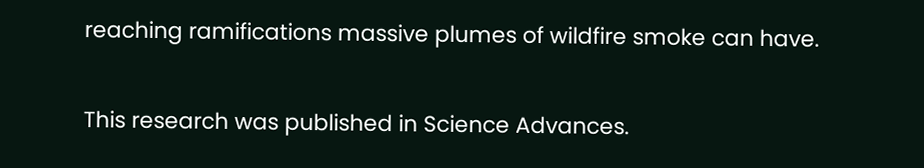reaching ramifications massive plumes of wildfire smoke can have.

This research was published in Science Advances.